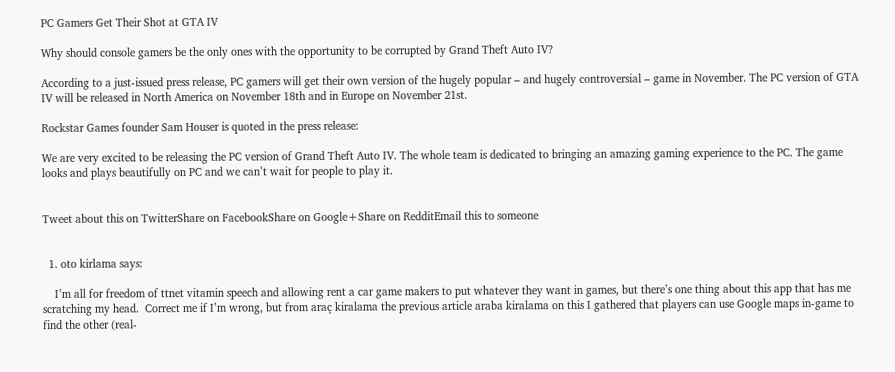PC Gamers Get Their Shot at GTA IV

Why should console gamers be the only ones with the opportunity to be corrupted by Grand Theft Auto IV?

According to a just-issued press release, PC gamers will get their own version of the hugely popular – and hugely controversial – game in November. The PC version of GTA IV will be released in North America on November 18th and in Europe on November 21st.

Rockstar Games founder Sam Houser is quoted in the press release:

We are very excited to be releasing the PC version of Grand Theft Auto IV. The whole team is dedicated to bringing an amazing gaming experience to the PC. The game looks and plays beautifully on PC and we can’t wait for people to play it.


Tweet about this on TwitterShare on FacebookShare on Google+Share on RedditEmail this to someone


  1. oto kirlama says:

    I’m all for freedom of ttnet vitamin speech and allowing rent a car game makers to put whatever they want in games, but there’s one thing about this app that has me scratching my head.  Correct me if I’m wrong, but from araç kiralama the previous article araba kiralama on this I gathered that players can use Google maps in-game to find the other (real-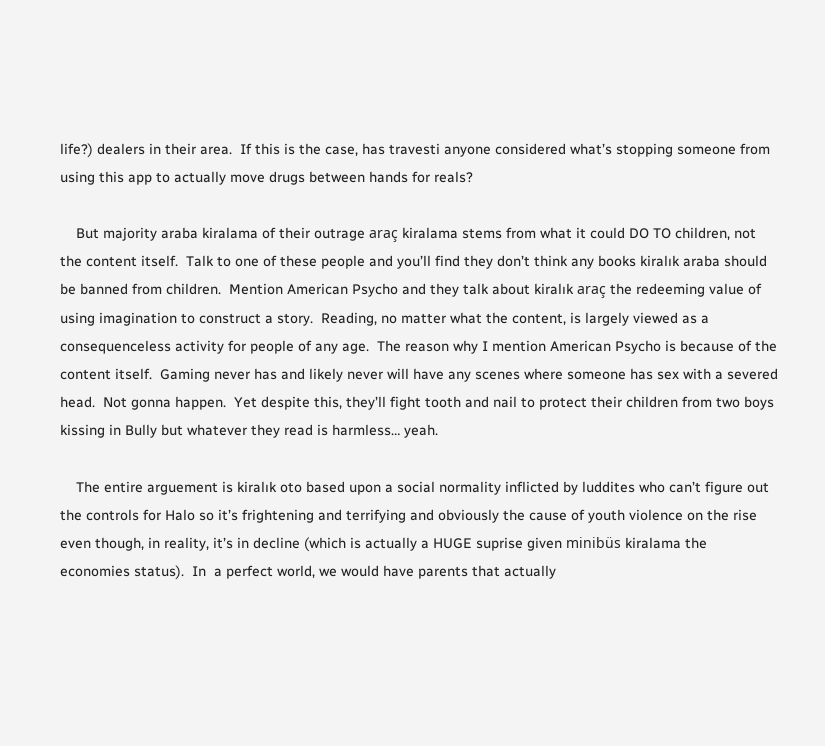life?) dealers in their area.  If this is the case, has travesti anyone considered what’s stopping someone from using this app to actually move drugs between hands for reals?

    But majority araba kiralama of their outrage araç kiralama stems from what it could DO TO children, not the content itself.  Talk to one of these people and you’ll find they don’t think any books kiralık araba should be banned from children.  Mention American Psycho and they talk about kiralık araç the redeeming value of using imagination to construct a story.  Reading, no matter what the content, is largely viewed as a consequenceless activity for people of any age.  The reason why I mention American Psycho is because of the content itself.  Gaming never has and likely never will have any scenes where someone has sex with a severed head.  Not gonna happen.  Yet despite this, they’ll fight tooth and nail to protect their children from two boys kissing in Bully but whatever they read is harmless… yeah.

    The entire arguement is kiralık oto based upon a social normality inflicted by luddites who can’t figure out the controls for Halo so it’s frightening and terrifying and obviously the cause of youth violence on the rise even though, in reality, it’s in decline (which is actually a HUGE suprise given minibüs kiralama the economies status).  In  a perfect world, we would have parents that actually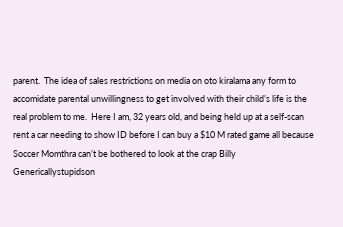parent.  The idea of sales restrictions on media on oto kiralama any form to accomidate parental unwillingness to get involved with their child’s life is the real problem to me.  Here I am, 32 years old, and being held up at a self-scan rent a car needing to show ID before I can buy a $10 M rated game all because Soccer Momthra can’t be bothered to look at the crap Billy Genericallystupidson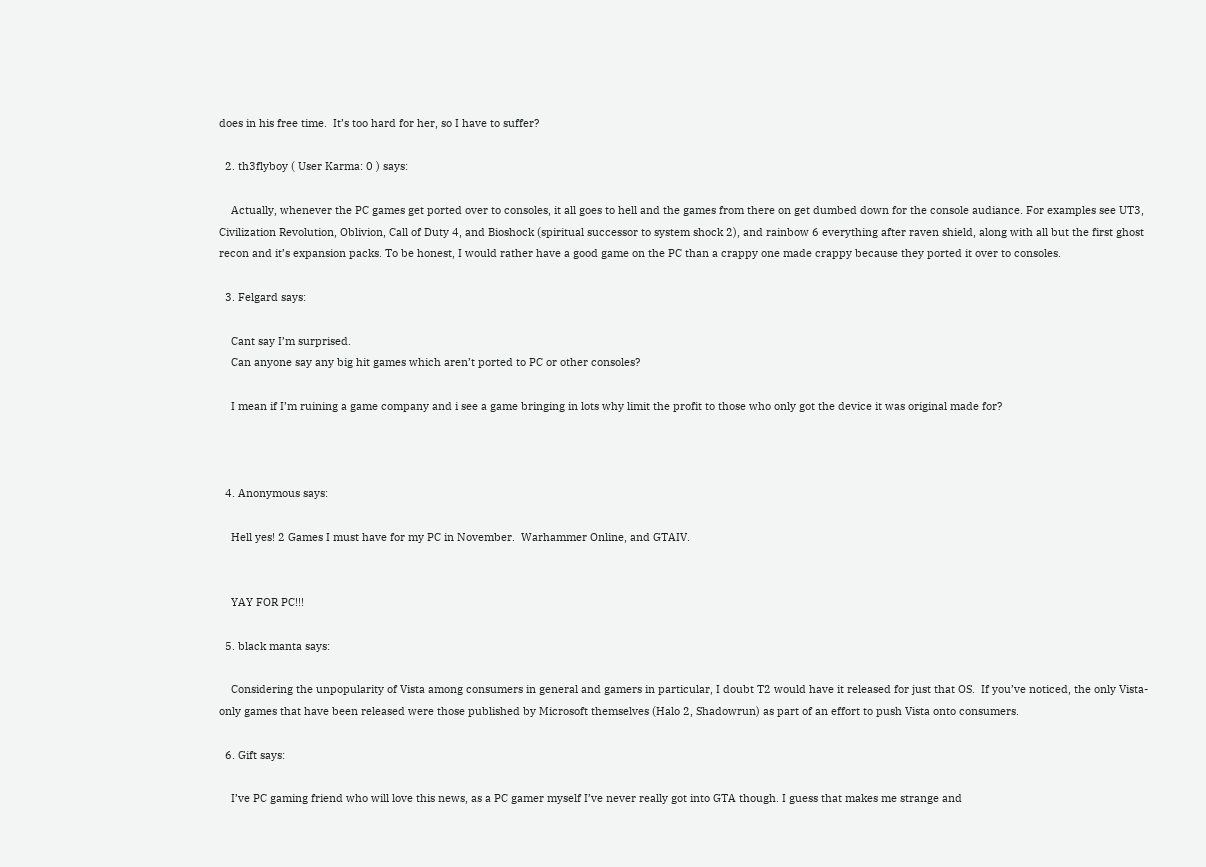does in his free time.  It’s too hard for her, so I have to suffer?

  2. th3flyboy ( User Karma: 0 ) says:

    Actually, whenever the PC games get ported over to consoles, it all goes to hell and the games from there on get dumbed down for the console audiance. For examples see UT3, Civilization Revolution, Oblivion, Call of Duty 4, and Bioshock (spiritual successor to system shock 2), and rainbow 6 everything after raven shield, along with all but the first ghost recon and it’s expansion packs. To be honest, I would rather have a good game on the PC than a crappy one made crappy because they ported it over to consoles.

  3. Felgard says:

    Cant say I’m surprised.
    Can anyone say any big hit games which aren’t ported to PC or other consoles?

    I mean if I’m ruining a game company and i see a game bringing in lots why limit the profit to those who only got the device it was original made for?



  4. Anonymous says:

    Hell yes! 2 Games I must have for my PC in November.  Warhammer Online, and GTAIV.


    YAY FOR PC!!!

  5. black manta says:

    Considering the unpopularity of Vista among consumers in general and gamers in particular, I doubt T2 would have it released for just that OS.  If you’ve noticed, the only Vista-only games that have been released were those published by Microsoft themselves (Halo 2, Shadowrun) as part of an effort to push Vista onto consumers.

  6. Gift says:

    I’ve PC gaming friend who will love this news, as a PC gamer myself I’ve never really got into GTA though. I guess that makes me strange and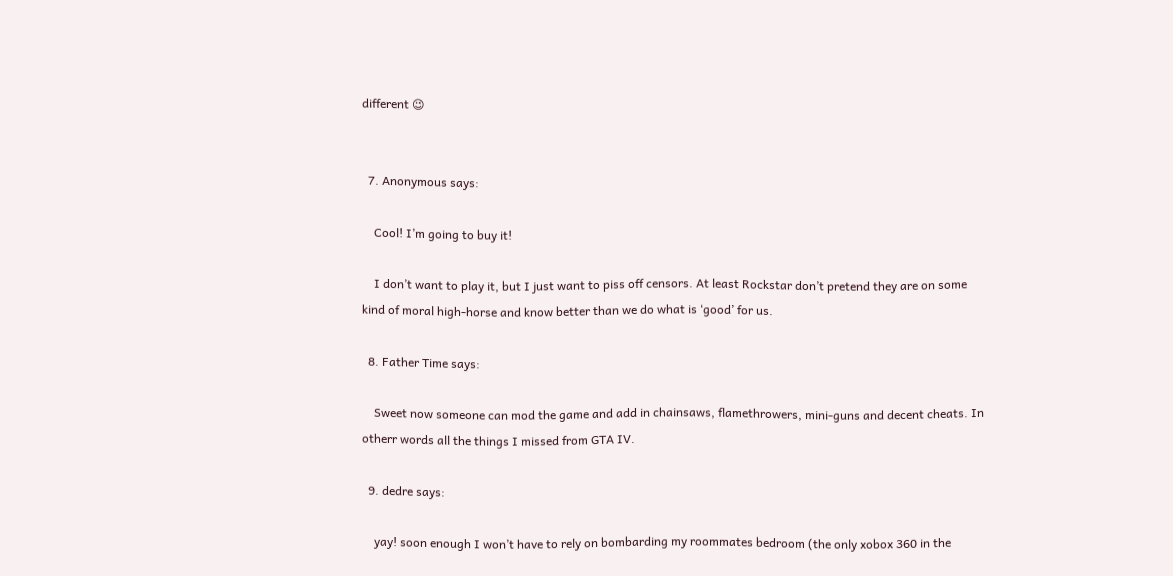different 😉


  7. Anonymous says:

    Cool! I’m going to buy it!

    I don’t want to play it, but I just want to piss off censors. At least Rockstar don’t pretend they are on some kind of moral high-horse and know better than we do what is ‘good’ for us.

  8. Father Time says:

    Sweet now someone can mod the game and add in chainsaws, flamethrowers, mini-guns and decent cheats. In otherr words all the things I missed from GTA IV.

  9. dedre says:

    yay! soon enough I won’t have to rely on bombarding my roommates bedroom (the only xobox 360 in the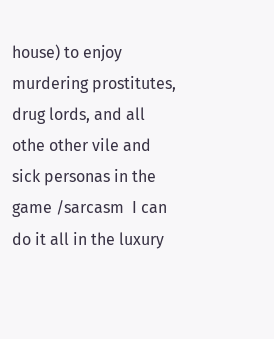house) to enjoy murdering prostitutes, drug lords, and all othe other vile and sick personas in the game /sarcasm  I can do it all in the luxury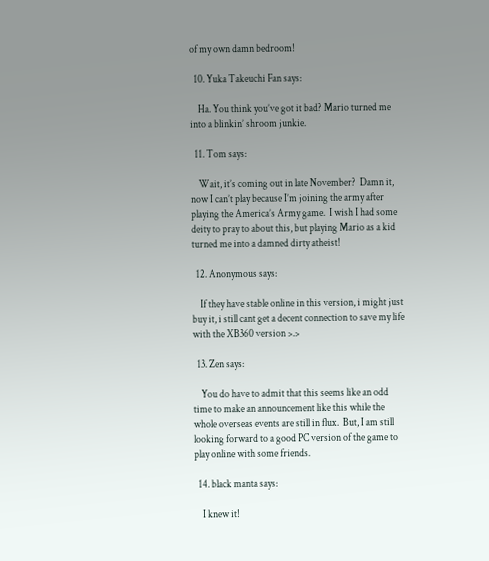of my own damn bedroom!

  10. Yuka Takeuchi Fan says:

    Ha. You think you’ve got it bad? Mario turned me into a blinkin’ shroom junkie.

  11. Tom says:

    Wait, it’s coming out in late November?  Damn it, now I can’t play because I’m joining the army after playing the America’s Army game.  I wish I had some deity to pray to about this, but playing Mario as a kid turned me into a damned dirty atheist!

  12. Anonymous says:

    If they have stable online in this version, i might just buy it, i still cant get a decent connection to save my life with the XB360 version >.>

  13. Zen says:

    You do have to admit that this seems like an odd time to make an announcement like this while the whole overseas events are still in flux.  But, I am still looking forward to a good PC version of the game to play online with some friends.

  14. black manta says:

    I knew it!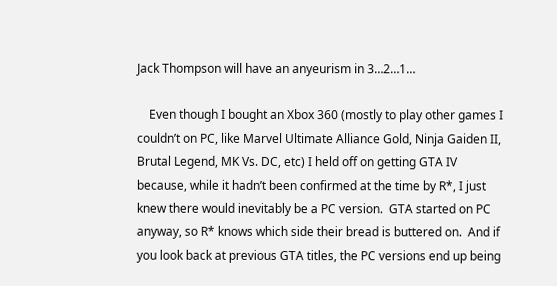Jack Thompson will have an anyeurism in 3…2…1…

    Even though I bought an Xbox 360 (mostly to play other games I couldn’t on PC, like Marvel Ultimate Alliance Gold, Ninja Gaiden II, Brutal Legend, MK Vs. DC, etc) I held off on getting GTA IV because, while it hadn’t been confirmed at the time by R*, I just knew there would inevitably be a PC version.  GTA started on PC anyway, so R* knows which side their bread is buttered on.  And if you look back at previous GTA titles, the PC versions end up being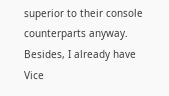superior to their console counterparts anyway.  Besides, I already have Vice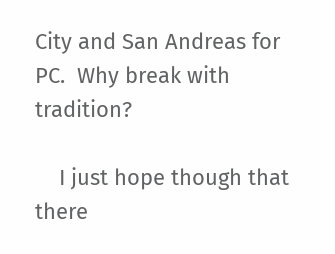City and San Andreas for PC.  Why break with tradition?

    I just hope though that there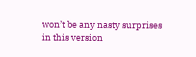won’t be any nasty surprises in this version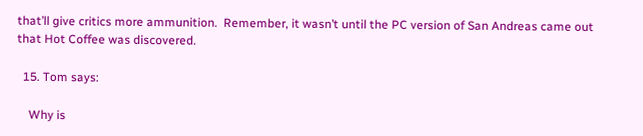that’ll give critics more ammunition.  Remember, it wasn’t until the PC version of San Andreas came out that Hot Coffee was discovered.

  15. Tom says:

    Why is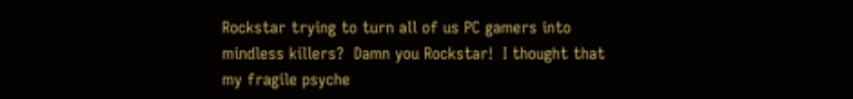Rockstar trying to turn all of us PC gamers into mindless killers?  Damn you Rockstar!  I thought that my fragile psyche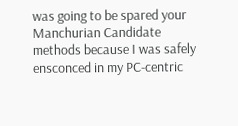was going to be spared your Manchurian Candidate methods because I was safely ensconced in my PC-centric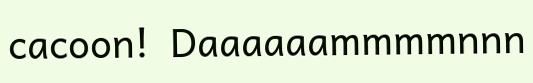cacoon!  Daaaaaammmmnnn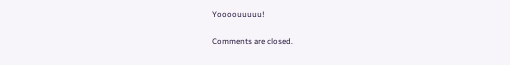Yoooouuuuu!

Comments are closed.